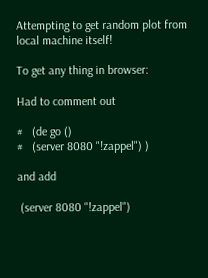Attempting to get random plot from local machine itself!

To get any thing in browser:

Had to comment out

#   (de go ()
#   (server 8080 "!zappel") )

and add

 (server 8080 "!zappel")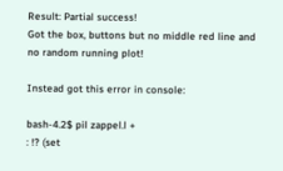Result: Partial success!
Got the box, buttons but no middle red line and no random running plot!

Instead got this error in console:

bash-4.2$ pil zappel.l +
: !? (set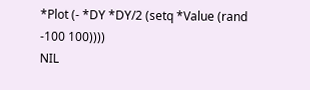*Plot (- *DY *DY/2 (setq *Value (rand -100 100))))
NIL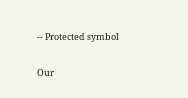-- Protected symbol

Our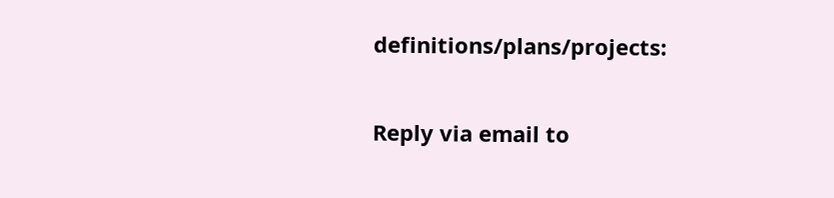definitions/plans/projects:

Reply via email to